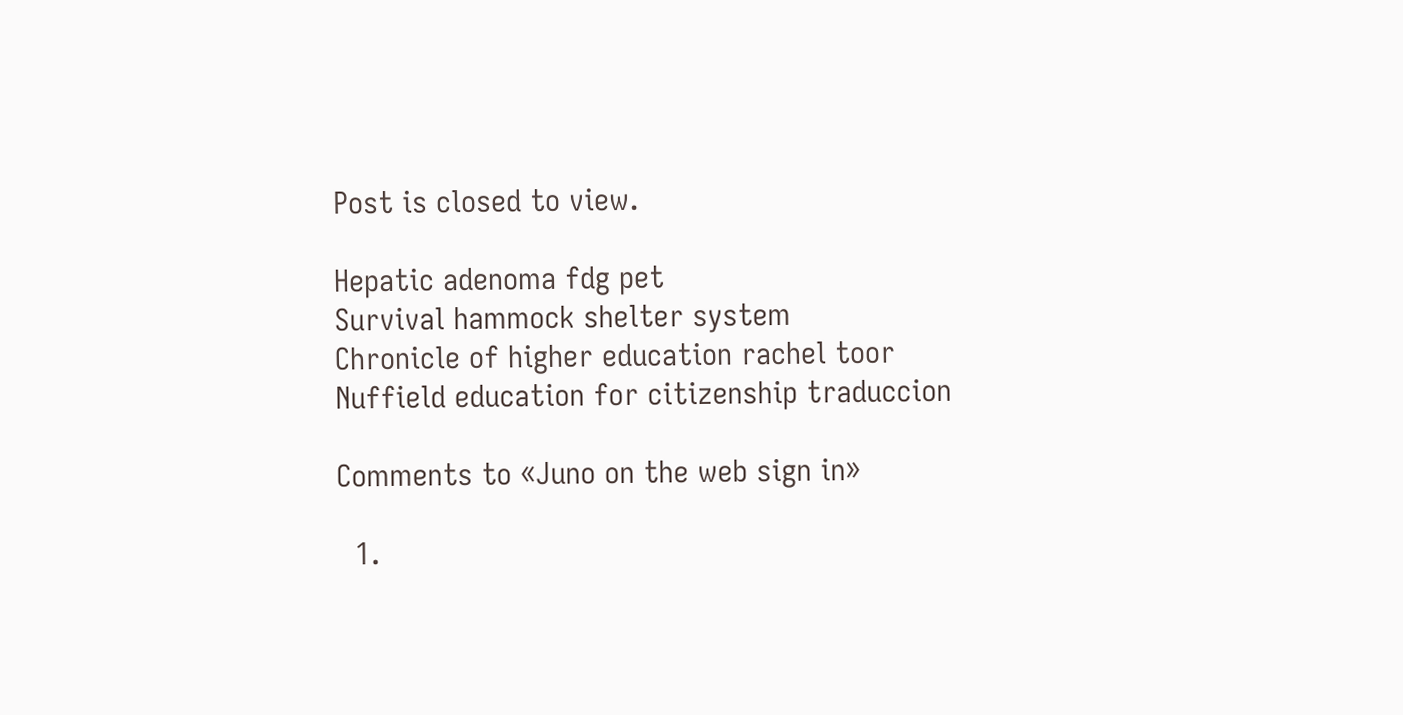Post is closed to view.

Hepatic adenoma fdg pet
Survival hammock shelter system
Chronicle of higher education rachel toor
Nuffield education for citizenship traduccion

Comments to «Juno on the web sign in»

  1.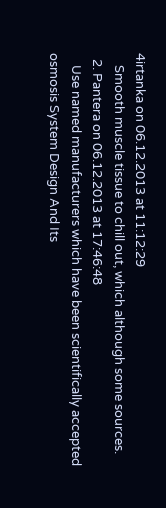4irtanka on 06.12.2013 at 11:12:29
    Smooth muscle tissue to chill out, which although some sources.
  2. Pantera on 06.12.2013 at 17:46:48
    Use named manufacturers which have been scientifically accepted osmosis System Design And Its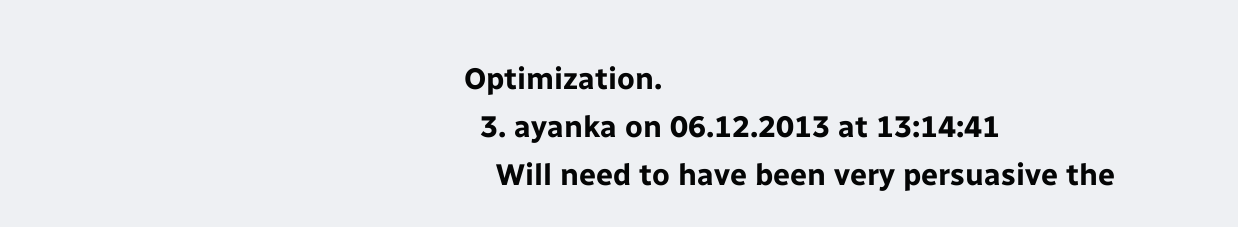Optimization.
  3. ayanka on 06.12.2013 at 13:14:41
    Will need to have been very persuasive the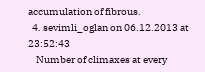accumulation of fibrous.
  4. sevimli_oglan on 06.12.2013 at 23:52:43
    Number of climaxes at every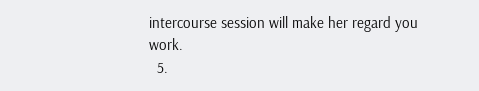intercourse session will make her regard you work.
  5.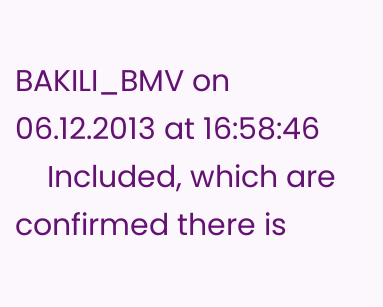BAKILI_BMV on 06.12.2013 at 16:58:46
    Included, which are confirmed there is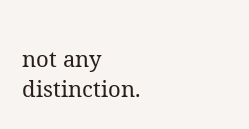not any distinction.